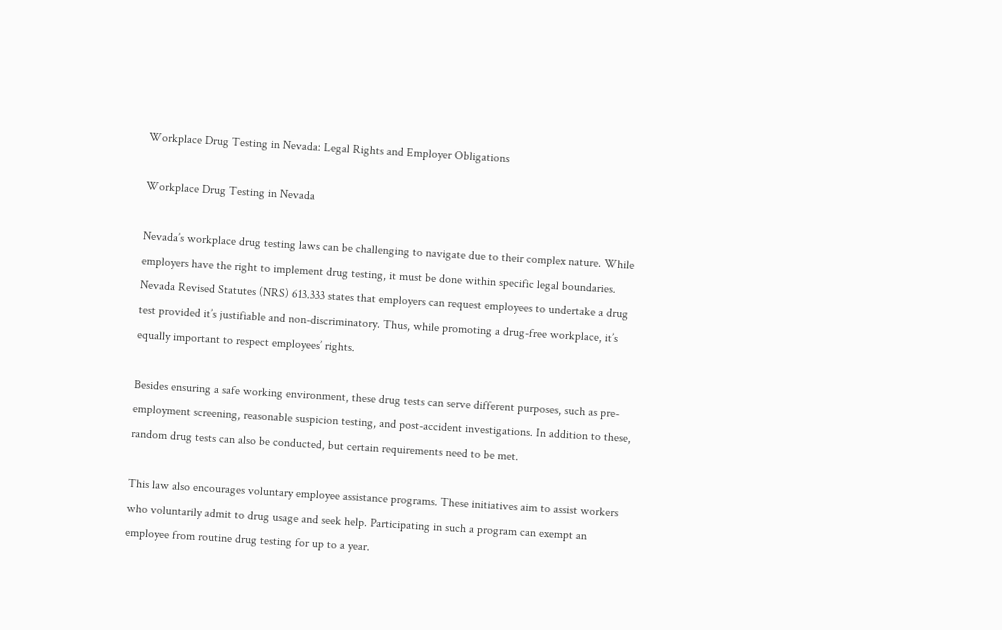Workplace Drug Testing in Nevada: Legal Rights and Employer Obligations

Workplace Drug Testing in Nevada

Nevada’s workplace drug testing laws can be challenging to navigate due to their complex nature. While employers have the right to implement drug testing, it must be done within specific legal boundaries. Nevada Revised Statutes (NRS) 613.333 states that employers can request employees to undertake a drug test provided it’s justifiable and non-discriminatory. Thus, while promoting a drug-free workplace, it’s equally important to respect employees’ rights.

Besides ensuring a safe working environment, these drug tests can serve different purposes, such as pre-employment screening, reasonable suspicion testing, and post-accident investigations. In addition to these, random drug tests can also be conducted, but certain requirements need to be met.

This law also encourages voluntary employee assistance programs. These initiatives aim to assist workers who voluntarily admit to drug usage and seek help. Participating in such a program can exempt an employee from routine drug testing for up to a year.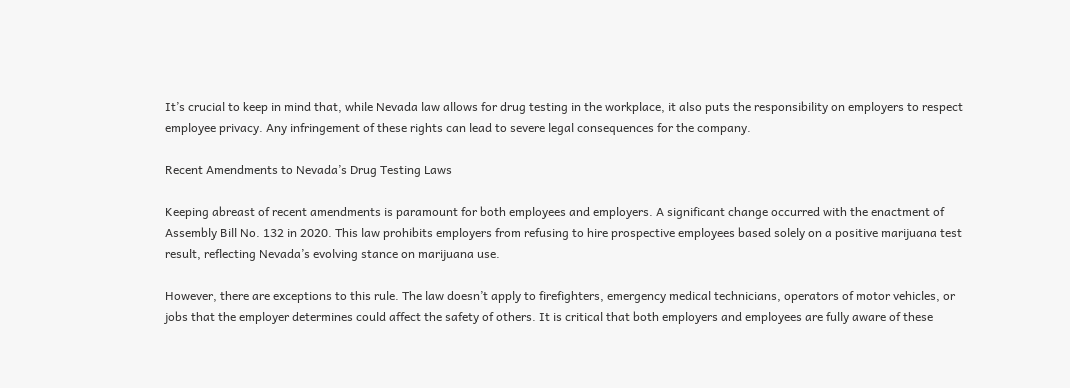It’s crucial to keep in mind that, while Nevada law allows for drug testing in the workplace, it also puts the responsibility on employers to respect employee privacy. Any infringement of these rights can lead to severe legal consequences for the company.

Recent Amendments to Nevada’s Drug Testing Laws

Keeping abreast of recent amendments is paramount for both employees and employers. A significant change occurred with the enactment of Assembly Bill No. 132 in 2020. This law prohibits employers from refusing to hire prospective employees based solely on a positive marijuana test result, reflecting Nevada’s evolving stance on marijuana use.

However, there are exceptions to this rule. The law doesn’t apply to firefighters, emergency medical technicians, operators of motor vehicles, or jobs that the employer determines could affect the safety of others. It is critical that both employers and employees are fully aware of these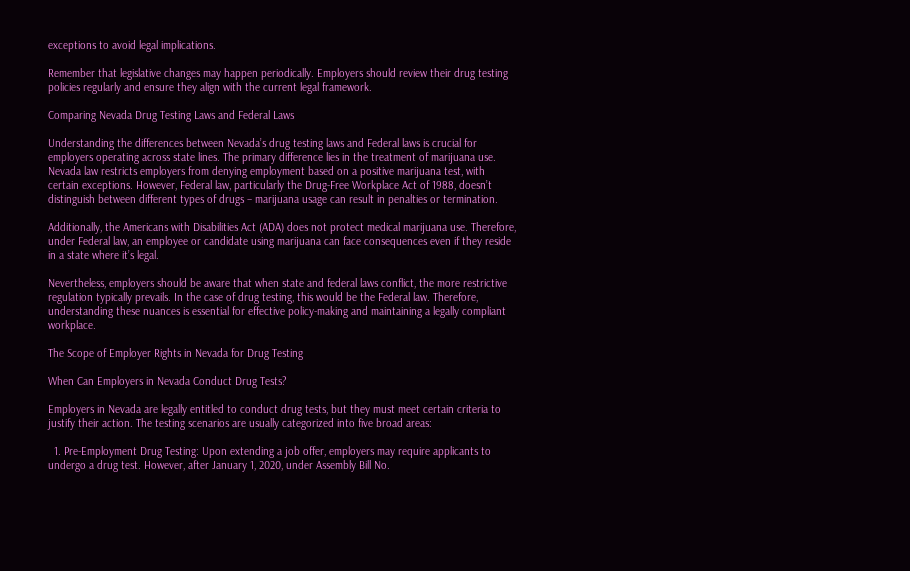exceptions to avoid legal implications.

Remember that legislative changes may happen periodically. Employers should review their drug testing policies regularly and ensure they align with the current legal framework.

Comparing Nevada Drug Testing Laws and Federal Laws

Understanding the differences between Nevada’s drug testing laws and Federal laws is crucial for employers operating across state lines. The primary difference lies in the treatment of marijuana use. Nevada law restricts employers from denying employment based on a positive marijuana test, with certain exceptions. However, Federal law, particularly the Drug-Free Workplace Act of 1988, doesn’t distinguish between different types of drugs – marijuana usage can result in penalties or termination.

Additionally, the Americans with Disabilities Act (ADA) does not protect medical marijuana use. Therefore, under Federal law, an employee or candidate using marijuana can face consequences even if they reside in a state where it’s legal.

Nevertheless, employers should be aware that when state and federal laws conflict, the more restrictive regulation typically prevails. In the case of drug testing, this would be the Federal law. Therefore, understanding these nuances is essential for effective policy-making and maintaining a legally compliant workplace.

The Scope of Employer Rights in Nevada for Drug Testing

When Can Employers in Nevada Conduct Drug Tests?

Employers in Nevada are legally entitled to conduct drug tests, but they must meet certain criteria to justify their action. The testing scenarios are usually categorized into five broad areas:

  1. Pre-Employment Drug Testing: Upon extending a job offer, employers may require applicants to undergo a drug test. However, after January 1, 2020, under Assembly Bill No.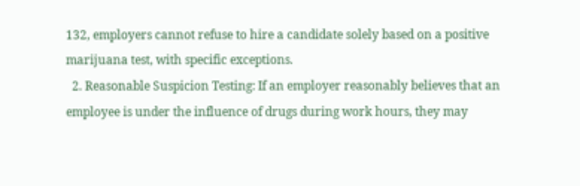132, employers cannot refuse to hire a candidate solely based on a positive marijuana test, with specific exceptions.
  2. Reasonable Suspicion Testing: If an employer reasonably believes that an employee is under the influence of drugs during work hours, they may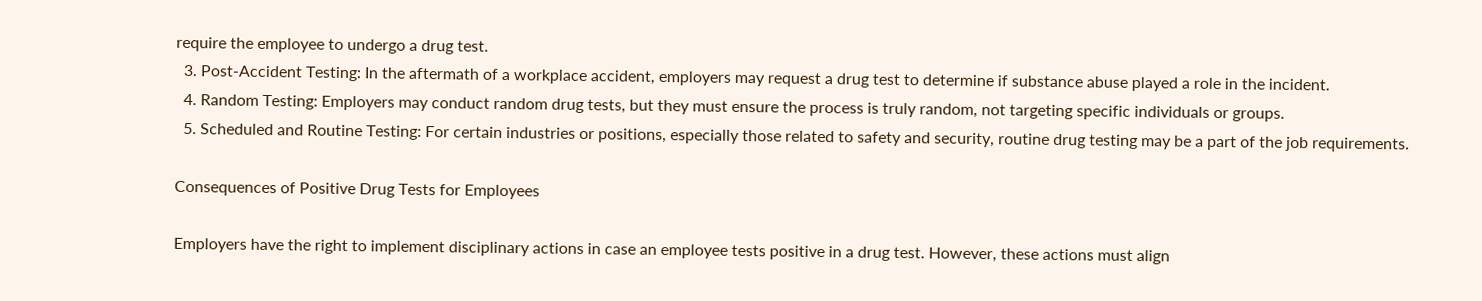require the employee to undergo a drug test.
  3. Post-Accident Testing: In the aftermath of a workplace accident, employers may request a drug test to determine if substance abuse played a role in the incident.
  4. Random Testing: Employers may conduct random drug tests, but they must ensure the process is truly random, not targeting specific individuals or groups.
  5. Scheduled and Routine Testing: For certain industries or positions, especially those related to safety and security, routine drug testing may be a part of the job requirements.

Consequences of Positive Drug Tests for Employees

Employers have the right to implement disciplinary actions in case an employee tests positive in a drug test. However, these actions must align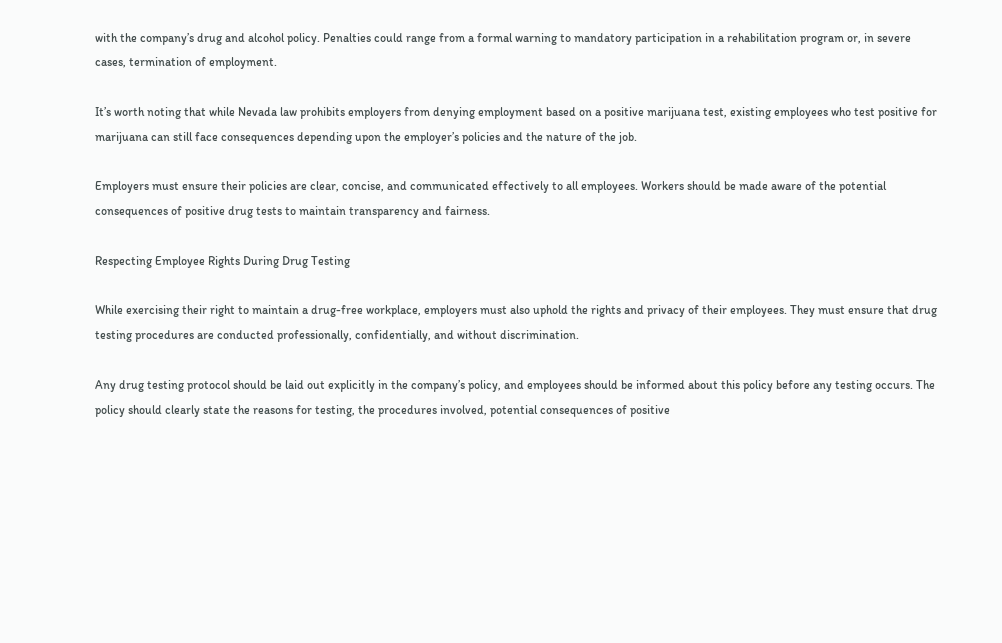with the company’s drug and alcohol policy. Penalties could range from a formal warning to mandatory participation in a rehabilitation program or, in severe cases, termination of employment.

It’s worth noting that while Nevada law prohibits employers from denying employment based on a positive marijuana test, existing employees who test positive for marijuana can still face consequences depending upon the employer’s policies and the nature of the job.

Employers must ensure their policies are clear, concise, and communicated effectively to all employees. Workers should be made aware of the potential consequences of positive drug tests to maintain transparency and fairness.

Respecting Employee Rights During Drug Testing

While exercising their right to maintain a drug-free workplace, employers must also uphold the rights and privacy of their employees. They must ensure that drug testing procedures are conducted professionally, confidentially, and without discrimination.

Any drug testing protocol should be laid out explicitly in the company’s policy, and employees should be informed about this policy before any testing occurs. The policy should clearly state the reasons for testing, the procedures involved, potential consequences of positive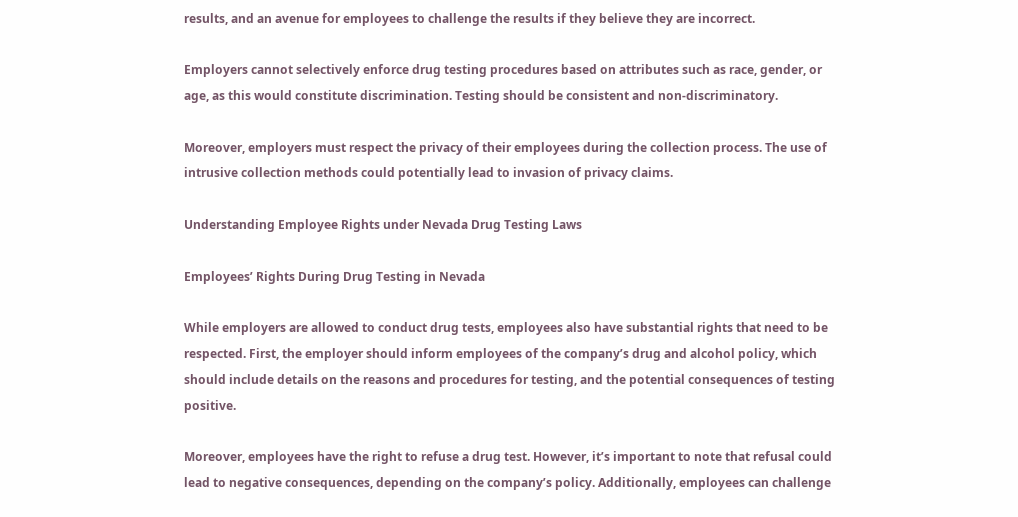results, and an avenue for employees to challenge the results if they believe they are incorrect.

Employers cannot selectively enforce drug testing procedures based on attributes such as race, gender, or age, as this would constitute discrimination. Testing should be consistent and non-discriminatory.

Moreover, employers must respect the privacy of their employees during the collection process. The use of intrusive collection methods could potentially lead to invasion of privacy claims.

Understanding Employee Rights under Nevada Drug Testing Laws

Employees’ Rights During Drug Testing in Nevada

While employers are allowed to conduct drug tests, employees also have substantial rights that need to be respected. First, the employer should inform employees of the company’s drug and alcohol policy, which should include details on the reasons and procedures for testing, and the potential consequences of testing positive.

Moreover, employees have the right to refuse a drug test. However, it’s important to note that refusal could lead to negative consequences, depending on the company’s policy. Additionally, employees can challenge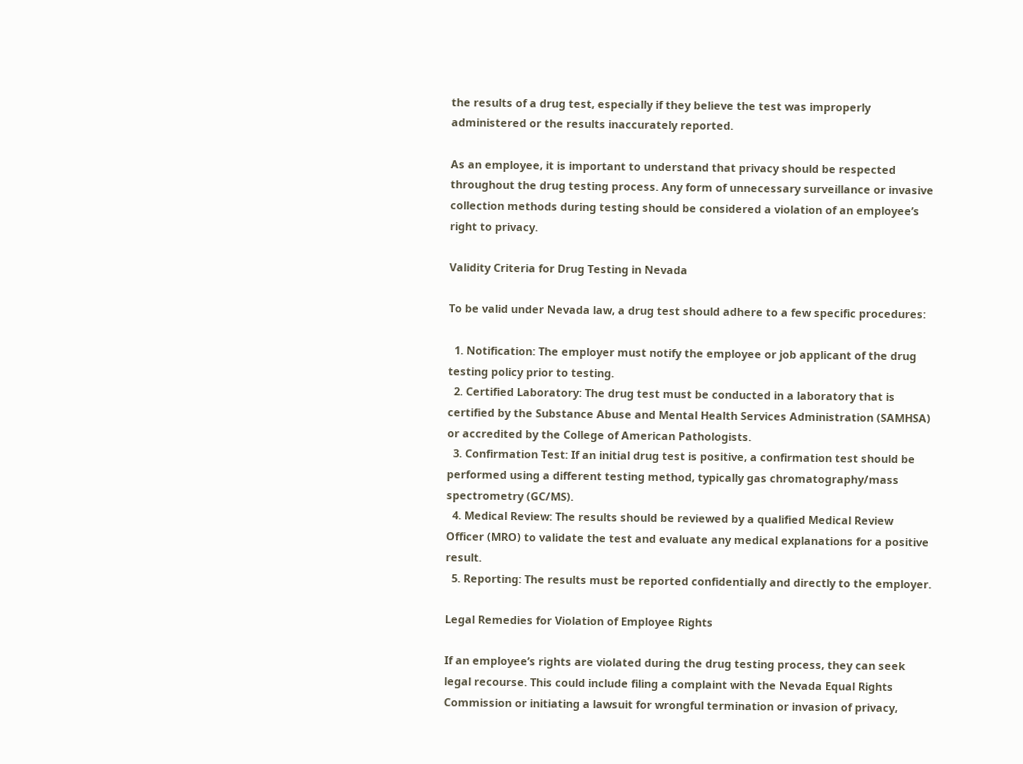the results of a drug test, especially if they believe the test was improperly administered or the results inaccurately reported.

As an employee, it is important to understand that privacy should be respected throughout the drug testing process. Any form of unnecessary surveillance or invasive collection methods during testing should be considered a violation of an employee’s right to privacy.

Validity Criteria for Drug Testing in Nevada

To be valid under Nevada law, a drug test should adhere to a few specific procedures:

  1. Notification: The employer must notify the employee or job applicant of the drug testing policy prior to testing.
  2. Certified Laboratory: The drug test must be conducted in a laboratory that is certified by the Substance Abuse and Mental Health Services Administration (SAMHSA) or accredited by the College of American Pathologists.
  3. Confirmation Test: If an initial drug test is positive, a confirmation test should be performed using a different testing method, typically gas chromatography/mass spectrometry (GC/MS).
  4. Medical Review: The results should be reviewed by a qualified Medical Review Officer (MRO) to validate the test and evaluate any medical explanations for a positive result.
  5. Reporting: The results must be reported confidentially and directly to the employer.

Legal Remedies for Violation of Employee Rights

If an employee’s rights are violated during the drug testing process, they can seek legal recourse. This could include filing a complaint with the Nevada Equal Rights Commission or initiating a lawsuit for wrongful termination or invasion of privacy,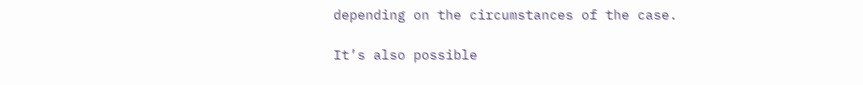depending on the circumstances of the case.

It’s also possible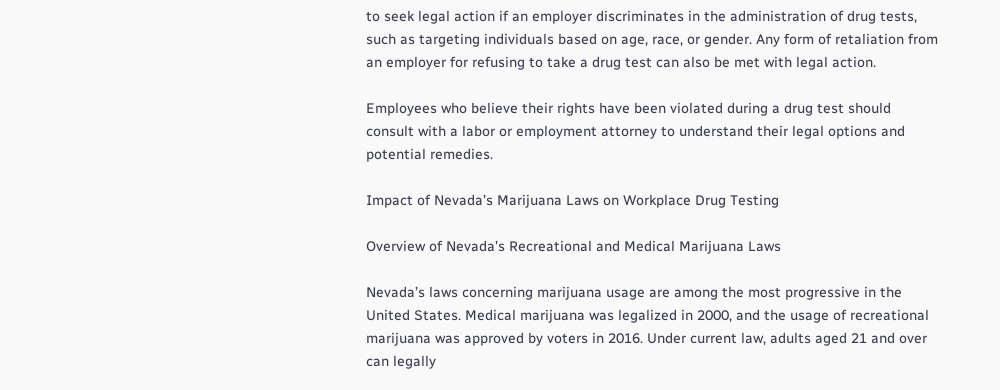to seek legal action if an employer discriminates in the administration of drug tests, such as targeting individuals based on age, race, or gender. Any form of retaliation from an employer for refusing to take a drug test can also be met with legal action.

Employees who believe their rights have been violated during a drug test should consult with a labor or employment attorney to understand their legal options and potential remedies.

Impact of Nevada’s Marijuana Laws on Workplace Drug Testing

Overview of Nevada’s Recreational and Medical Marijuana Laws

Nevada’s laws concerning marijuana usage are among the most progressive in the United States. Medical marijuana was legalized in 2000, and the usage of recreational marijuana was approved by voters in 2016. Under current law, adults aged 21 and over can legally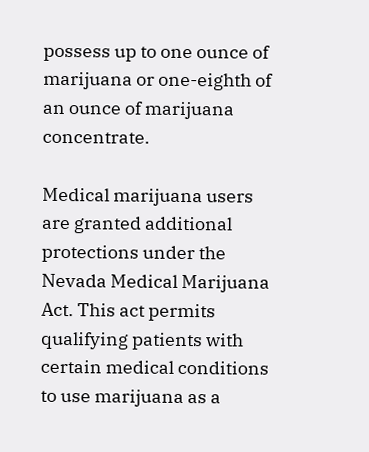possess up to one ounce of marijuana or one-eighth of an ounce of marijuana concentrate.

Medical marijuana users are granted additional protections under the Nevada Medical Marijuana Act. This act permits qualifying patients with certain medical conditions to use marijuana as a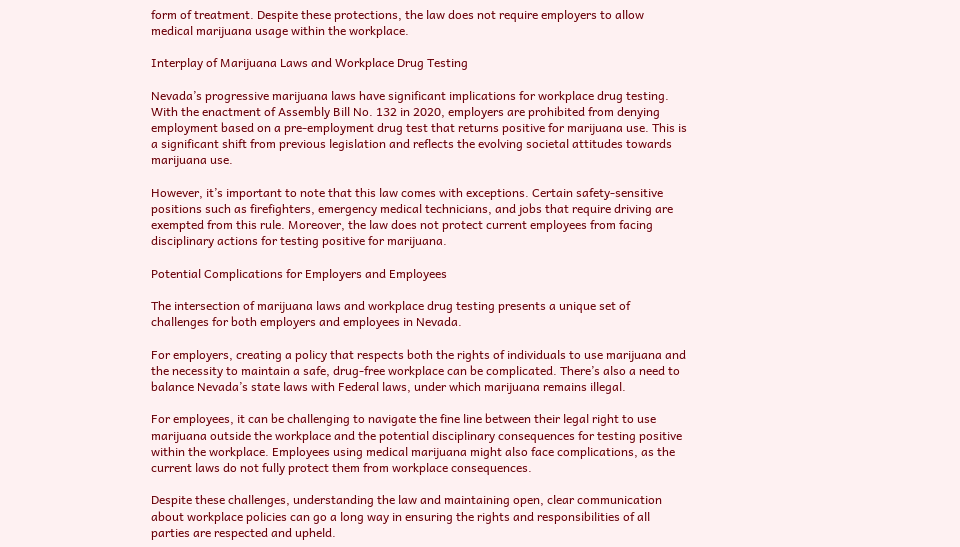form of treatment. Despite these protections, the law does not require employers to allow medical marijuana usage within the workplace.

Interplay of Marijuana Laws and Workplace Drug Testing

Nevada’s progressive marijuana laws have significant implications for workplace drug testing. With the enactment of Assembly Bill No. 132 in 2020, employers are prohibited from denying employment based on a pre-employment drug test that returns positive for marijuana use. This is a significant shift from previous legislation and reflects the evolving societal attitudes towards marijuana use.

However, it’s important to note that this law comes with exceptions. Certain safety-sensitive positions such as firefighters, emergency medical technicians, and jobs that require driving are exempted from this rule. Moreover, the law does not protect current employees from facing disciplinary actions for testing positive for marijuana.

Potential Complications for Employers and Employees

The intersection of marijuana laws and workplace drug testing presents a unique set of challenges for both employers and employees in Nevada.

For employers, creating a policy that respects both the rights of individuals to use marijuana and the necessity to maintain a safe, drug-free workplace can be complicated. There’s also a need to balance Nevada’s state laws with Federal laws, under which marijuana remains illegal.

For employees, it can be challenging to navigate the fine line between their legal right to use marijuana outside the workplace and the potential disciplinary consequences for testing positive within the workplace. Employees using medical marijuana might also face complications, as the current laws do not fully protect them from workplace consequences.

Despite these challenges, understanding the law and maintaining open, clear communication about workplace policies can go a long way in ensuring the rights and responsibilities of all parties are respected and upheld.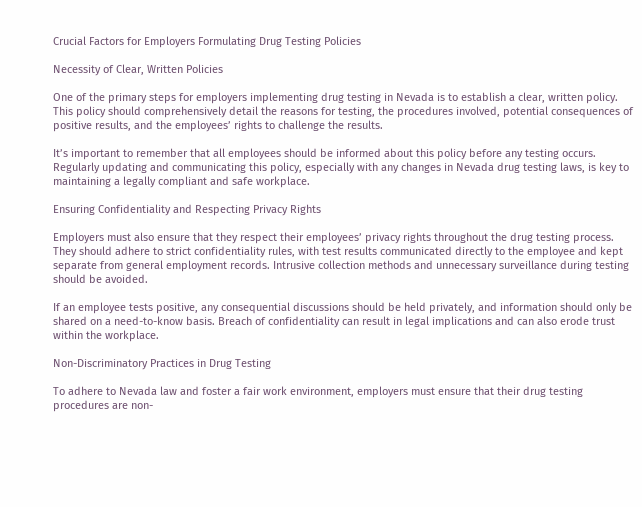Crucial Factors for Employers Formulating Drug Testing Policies

Necessity of Clear, Written Policies

One of the primary steps for employers implementing drug testing in Nevada is to establish a clear, written policy. This policy should comprehensively detail the reasons for testing, the procedures involved, potential consequences of positive results, and the employees’ rights to challenge the results.

It’s important to remember that all employees should be informed about this policy before any testing occurs. Regularly updating and communicating this policy, especially with any changes in Nevada drug testing laws, is key to maintaining a legally compliant and safe workplace.

Ensuring Confidentiality and Respecting Privacy Rights

Employers must also ensure that they respect their employees’ privacy rights throughout the drug testing process. They should adhere to strict confidentiality rules, with test results communicated directly to the employee and kept separate from general employment records. Intrusive collection methods and unnecessary surveillance during testing should be avoided.

If an employee tests positive, any consequential discussions should be held privately, and information should only be shared on a need-to-know basis. Breach of confidentiality can result in legal implications and can also erode trust within the workplace.

Non-Discriminatory Practices in Drug Testing

To adhere to Nevada law and foster a fair work environment, employers must ensure that their drug testing procedures are non-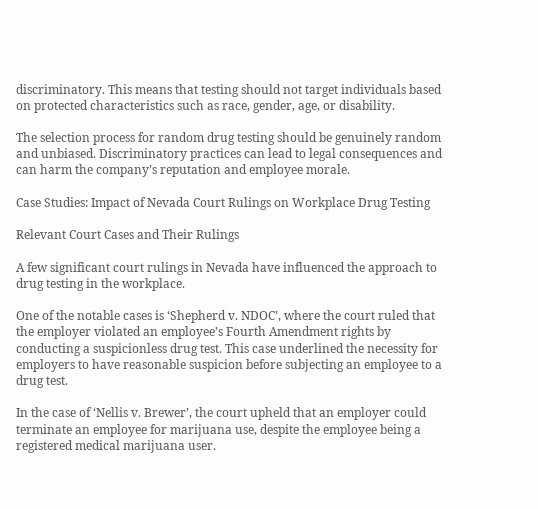discriminatory. This means that testing should not target individuals based on protected characteristics such as race, gender, age, or disability.

The selection process for random drug testing should be genuinely random and unbiased. Discriminatory practices can lead to legal consequences and can harm the company’s reputation and employee morale.

Case Studies: Impact of Nevada Court Rulings on Workplace Drug Testing

Relevant Court Cases and Their Rulings

A few significant court rulings in Nevada have influenced the approach to drug testing in the workplace.

One of the notable cases is ‘Shepherd v. NDOC’, where the court ruled that the employer violated an employee’s Fourth Amendment rights by conducting a suspicionless drug test. This case underlined the necessity for employers to have reasonable suspicion before subjecting an employee to a drug test.

In the case of ‘Nellis v. Brewer’, the court upheld that an employer could terminate an employee for marijuana use, despite the employee being a registered medical marijuana user.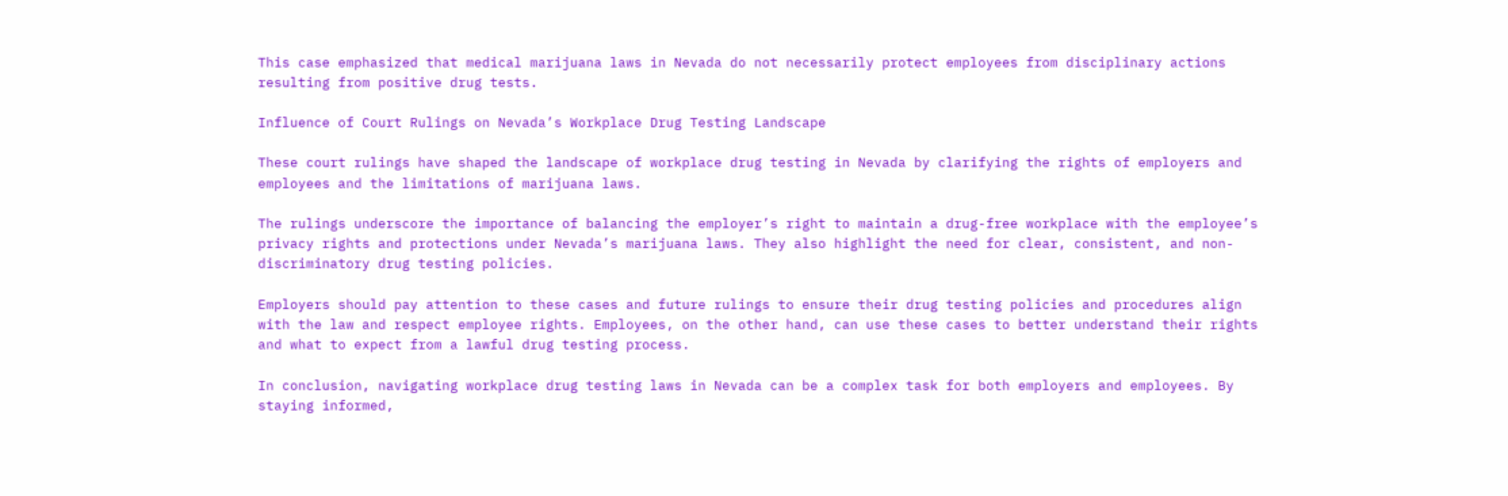This case emphasized that medical marijuana laws in Nevada do not necessarily protect employees from disciplinary actions resulting from positive drug tests.

Influence of Court Rulings on Nevada’s Workplace Drug Testing Landscape

These court rulings have shaped the landscape of workplace drug testing in Nevada by clarifying the rights of employers and employees and the limitations of marijuana laws.

The rulings underscore the importance of balancing the employer’s right to maintain a drug-free workplace with the employee’s privacy rights and protections under Nevada’s marijuana laws. They also highlight the need for clear, consistent, and non-discriminatory drug testing policies.

Employers should pay attention to these cases and future rulings to ensure their drug testing policies and procedures align with the law and respect employee rights. Employees, on the other hand, can use these cases to better understand their rights and what to expect from a lawful drug testing process.

In conclusion, navigating workplace drug testing laws in Nevada can be a complex task for both employers and employees. By staying informed,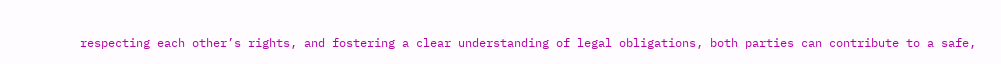respecting each other’s rights, and fostering a clear understanding of legal obligations, both parties can contribute to a safe,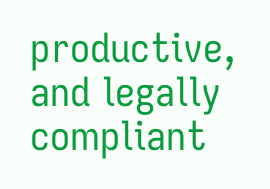productive, and legally compliant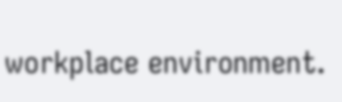workplace environment.